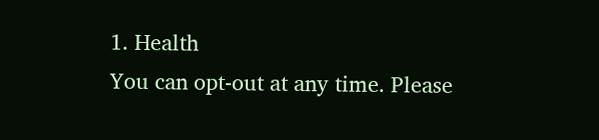1. Health
You can opt-out at any time. Please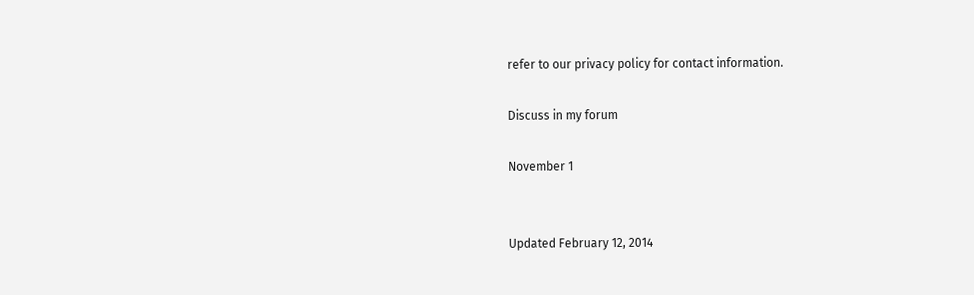refer to our privacy policy for contact information.

Discuss in my forum

November 1


Updated February 12, 2014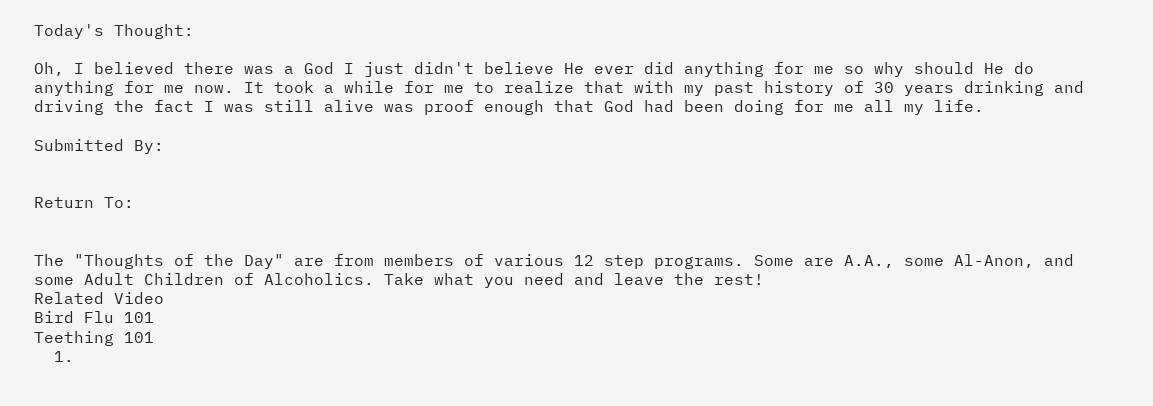Today's Thought:

Oh, I believed there was a God I just didn't believe He ever did anything for me so why should He do anything for me now. It took a while for me to realize that with my past history of 30 years drinking and driving the fact I was still alive was proof enough that God had been doing for me all my life.

Submitted By:


Return To:


The "Thoughts of the Day" are from members of various 12 step programs. Some are A.A., some Al-Anon, and some Adult Children of Alcoholics. Take what you need and leave the rest!
Related Video
Bird Flu 101
Teething 101
  1.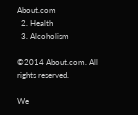About.com
  2. Health
  3. Alcoholism

©2014 About.com. All rights reserved.

We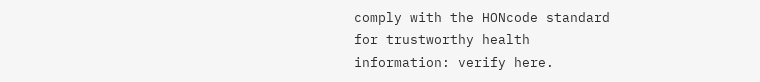comply with the HONcode standard
for trustworthy health
information: verify here.